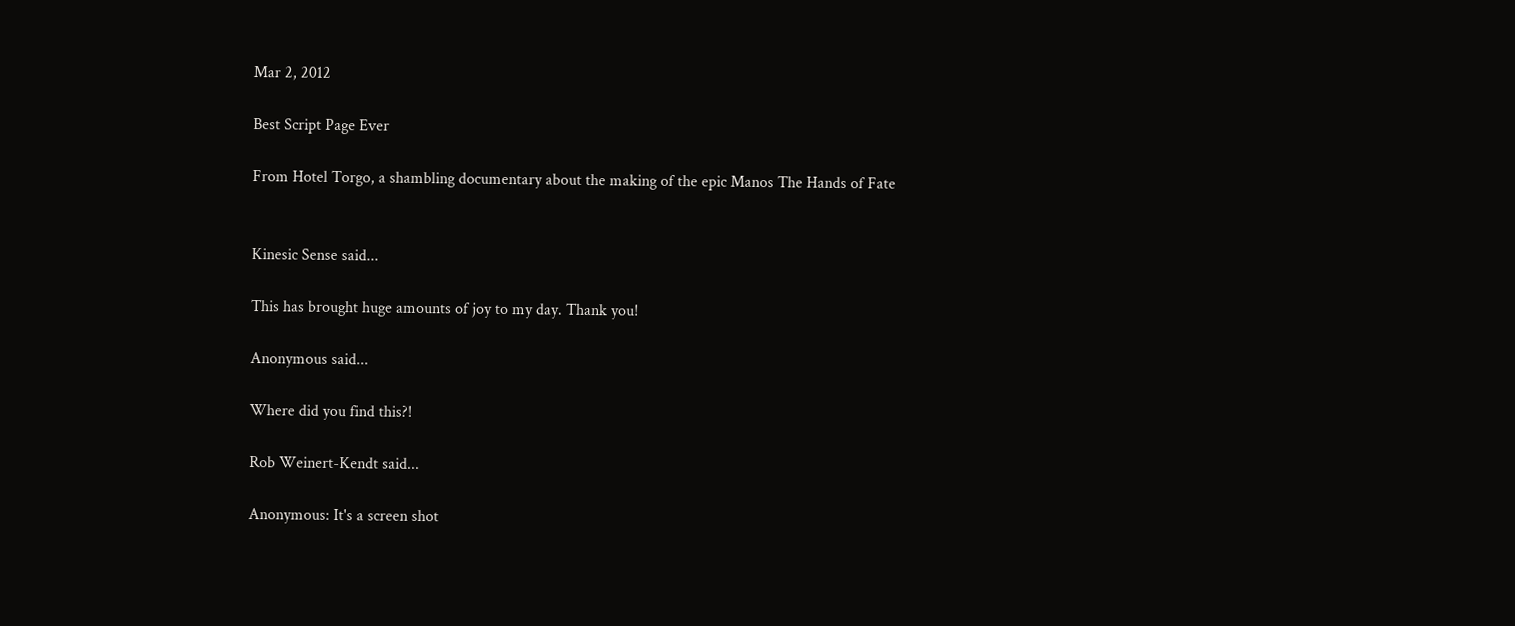Mar 2, 2012

Best Script Page Ever

From Hotel Torgo, a shambling documentary about the making of the epic Manos The Hands of Fate


Kinesic Sense said...

This has brought huge amounts of joy to my day. Thank you!

Anonymous said...

Where did you find this?!

Rob Weinert-Kendt said...

Anonymous: It's a screen shot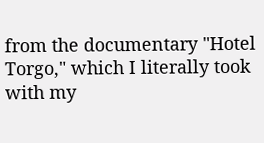from the documentary "Hotel Torgo," which I literally took with my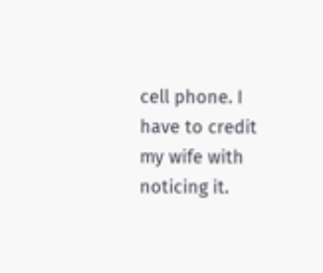cell phone. I have to credit my wife with noticing it.